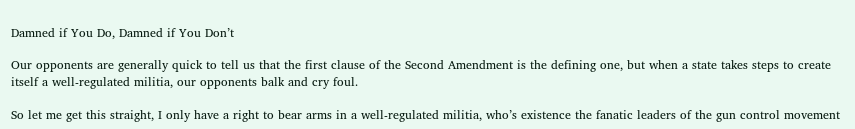Damned if You Do, Damned if You Don’t

Our opponents are generally quick to tell us that the first clause of the Second Amendment is the defining one, but when a state takes steps to create itself a well-regulated militia, our opponents balk and cry foul.

So let me get this straight, I only have a right to bear arms in a well-regulated militia, who’s existence the fanatic leaders of the gun control movement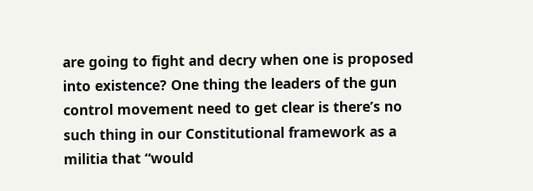are going to fight and decry when one is proposed into existence? One thing the leaders of the gun control movement need to get clear is there’s no such thing in our Constitutional framework as a militia that “would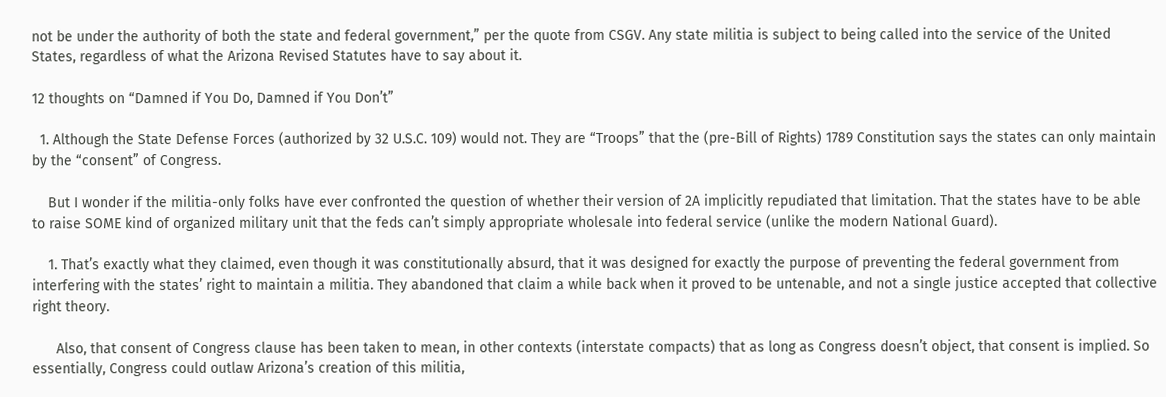not be under the authority of both the state and federal government,” per the quote from CSGV. Any state militia is subject to being called into the service of the United States, regardless of what the Arizona Revised Statutes have to say about it.

12 thoughts on “Damned if You Do, Damned if You Don’t”

  1. Although the State Defense Forces (authorized by 32 U.S.C. 109) would not. They are “Troops” that the (pre-Bill of Rights) 1789 Constitution says the states can only maintain by the “consent” of Congress.

    But I wonder if the militia-only folks have ever confronted the question of whether their version of 2A implicitly repudiated that limitation. That the states have to be able to raise SOME kind of organized military unit that the feds can’t simply appropriate wholesale into federal service (unlike the modern National Guard).

    1. That’s exactly what they claimed, even though it was constitutionally absurd, that it was designed for exactly the purpose of preventing the federal government from interfering with the states’ right to maintain a militia. They abandoned that claim a while back when it proved to be untenable, and not a single justice accepted that collective right theory.

      Also, that consent of Congress clause has been taken to mean, in other contexts (interstate compacts) that as long as Congress doesn’t object, that consent is implied. So essentially, Congress could outlaw Arizona’s creation of this militia,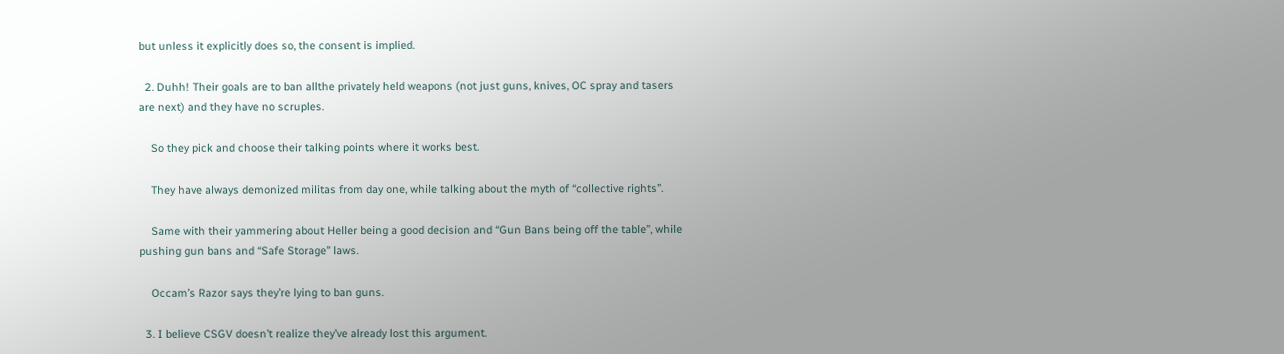but unless it explicitly does so, the consent is implied.

  2. Duhh! Their goals are to ban allthe privately held weapons (not just guns, knives, OC spray and tasers are next) and they have no scruples.

    So they pick and choose their talking points where it works best.

    They have always demonized militas from day one, while talking about the myth of “collective rights”.

    Same with their yammering about Heller being a good decision and “Gun Bans being off the table”, while pushing gun bans and “Safe Storage” laws.

    Occam’s Razor says they’re lying to ban guns.

  3. I believe CSGV doesn’t realize they’ve already lost this argument.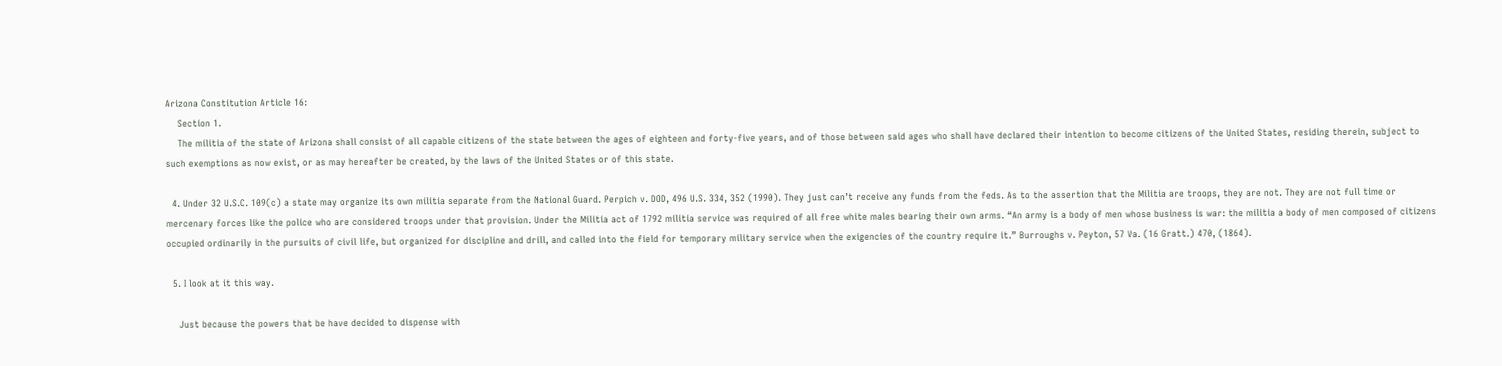Arizona Constitution Article 16:
    Section 1.
    The militia of the state of Arizona shall consist of all capable citizens of the state between the ages of eighteen and forty-five years, and of those between said ages who shall have declared their intention to become citizens of the United States, residing therein, subject to such exemptions as now exist, or as may hereafter be created, by the laws of the United States or of this state.

  4. Under 32 U.S.C. 109(c) a state may organize its own militia separate from the National Guard. Perpich v. DOD, 496 U.S. 334, 352 (1990). They just can’t receive any funds from the feds. As to the assertion that the Militia are troops, they are not. They are not full time or mercenary forces like the police who are considered troops under that provision. Under the Militia act of 1792 militia service was required of all free white males bearing their own arms. “An army is a body of men whose business is war: the militia a body of men composed of citizens occupied ordinarily in the pursuits of civil life, but organized for discipline and drill, and called into the field for temporary military service when the exigencies of the country require it.” Burroughs v. Peyton, 57 Va. (16 Gratt.) 470, (1864).

  5. I look at it this way.

    Just because the powers that be have decided to dispense with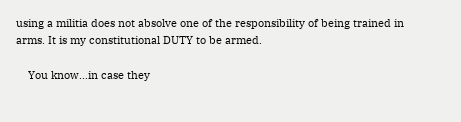using a militia does not absolve one of the responsibility of being trained in arms. It is my constitutional DUTY to be armed.

    You know…in case they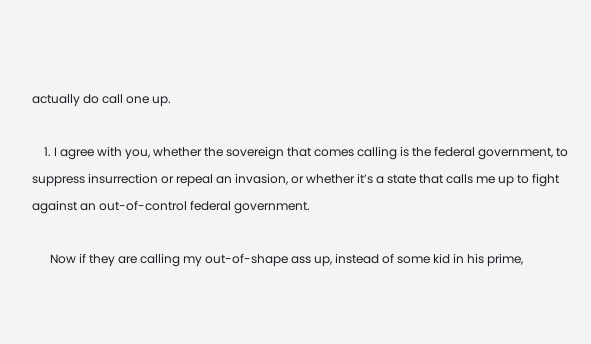actually do call one up.

    1. I agree with you, whether the sovereign that comes calling is the federal government, to suppress insurrection or repeal an invasion, or whether it’s a state that calls me up to fight against an out-of-control federal government.

      Now if they are calling my out-of-shape ass up, instead of some kid in his prime,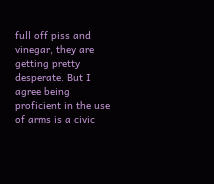full off piss and vinegar, they are getting pretty desperate. But I agree being proficient in the use of arms is a civic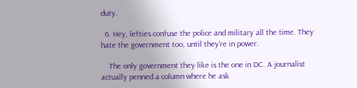duty.

  6. Hey, lefties confuse the police and military all the time. They hate the government too, until they’re in power.

    The only government they like is the one in DC. A journalist actually penned a column where he ask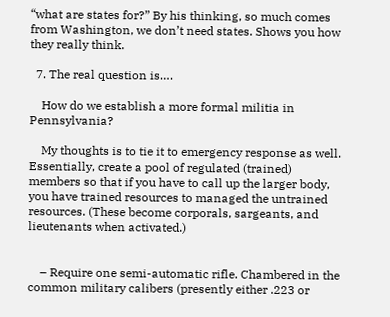“what are states for?” By his thinking, so much comes from Washington, we don’t need states. Shows you how they really think.

  7. The real question is….

    How do we establish a more formal militia in Pennsylvania?

    My thoughts is to tie it to emergency response as well. Essentially, create a pool of regulated (trained) members so that if you have to call up the larger body, you have trained resources to managed the untrained resources. (These become corporals, sargeants, and lieutenants when activated.)


    – Require one semi-automatic rifle. Chambered in the common military calibers (presently either .223 or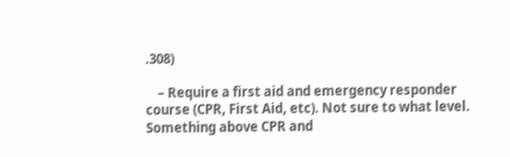.308)

    – Require a first aid and emergency responder course (CPR, First Aid, etc). Not sure to what level. Something above CPR and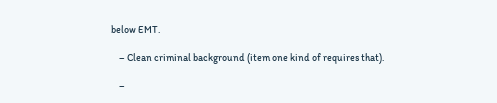below EMT.

    – Clean criminal background (item one kind of requires that).

    –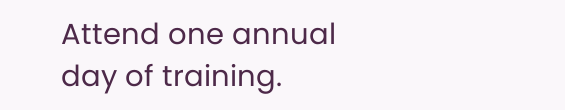Attend one annual day of training.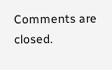Comments are closed.